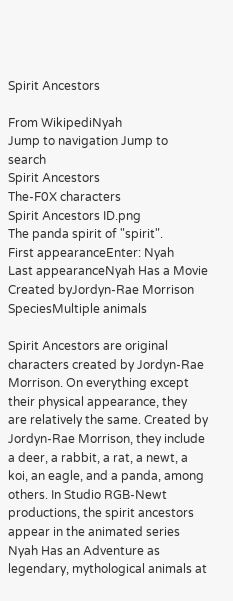Spirit Ancestors

From WikipediNyah
Jump to navigation Jump to search
Spirit Ancestors
The-F0X characters
Spirit Ancestors ID.png
The panda spirit of "spirit".
First appearanceEnter: Nyah
Last appearanceNyah Has a Movie
Created byJordyn-Rae Morrison
SpeciesMultiple animals

Spirit Ancestors are original characters created by Jordyn-Rae Morrison. On everything except their physical appearance, they are relatively the same. Created by Jordyn-Rae Morrison, they include a deer, a rabbit, a rat, a newt, a koi, an eagle, and a panda, among others. In Studio RGB-Newt productions, the spirit ancestors appear in the animated series Nyah Has an Adventure as legendary, mythological animals at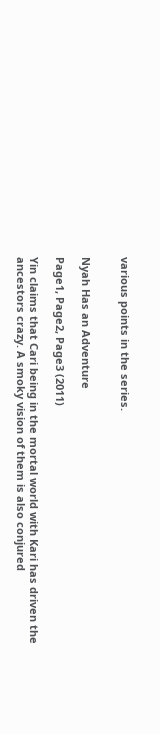various points in the series.


Nyah Has an Adventure

Page1, Page2, Page3 (2011)

Yin claims that Cari being in the mortal world with Kari has driven the ancestors crazy. A smoky vision of them is also conjured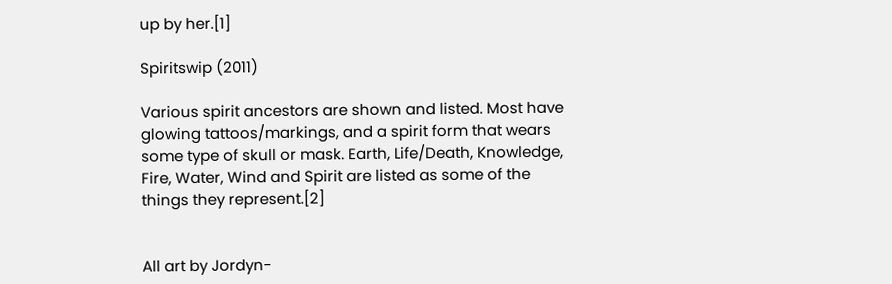up by her.[1]

Spiritswip (2011)

Various spirit ancestors are shown and listed. Most have glowing tattoos/markings, and a spirit form that wears some type of skull or mask. Earth, Life/Death, Knowledge, Fire, Water, Wind and Spirit are listed as some of the things they represent.[2]


All art by Jordyn-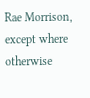Rae Morrison, except where otherwise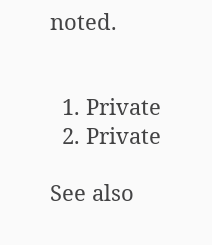noted.


  1. Private
  2. Private

See also